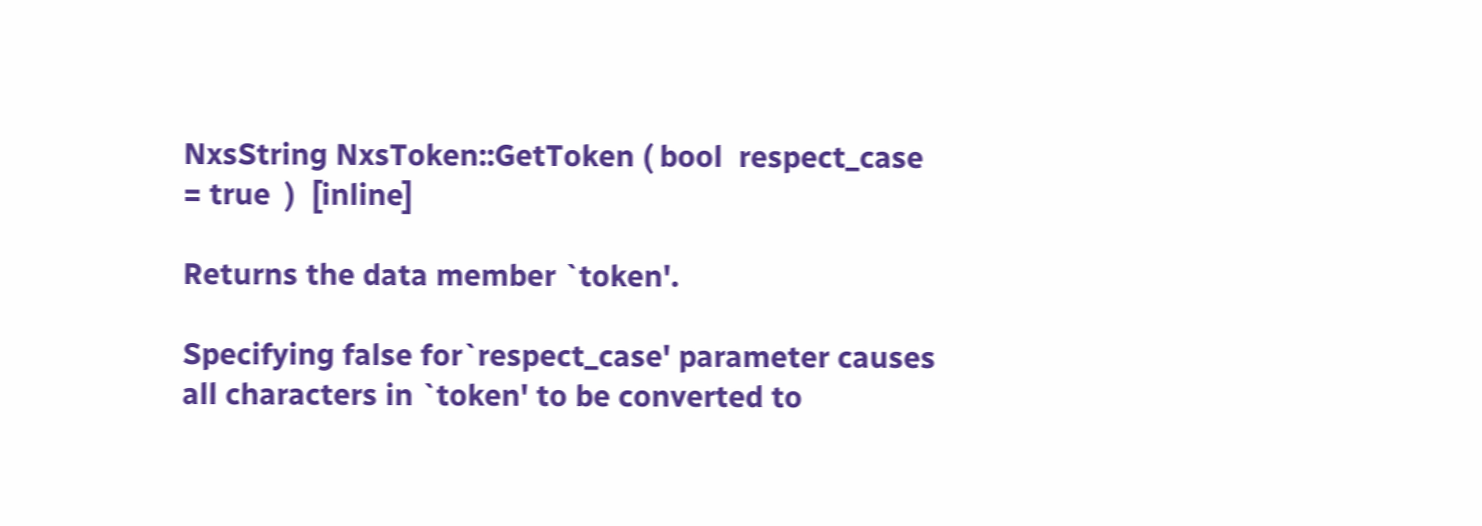NxsString NxsToken::GetToken ( bool  respect_case = true  )  [inline]

Returns the data member `token'.

Specifying false for`respect_case' parameter causes all characters in `token' to be converted to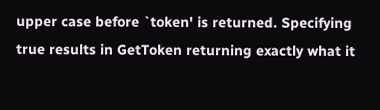upper case before `token' is returned. Specifying true results in GetToken returning exactly what it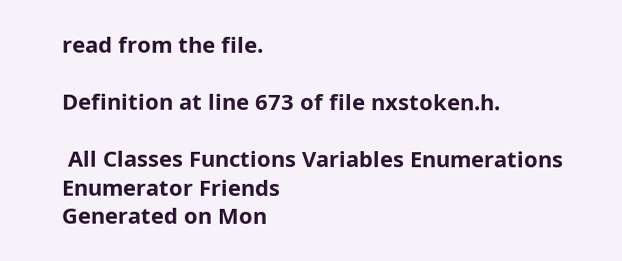read from the file.

Definition at line 673 of file nxstoken.h.

 All Classes Functions Variables Enumerations Enumerator Friends
Generated on Mon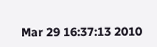Mar 29 16:37:13 2010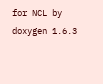for NCL by  doxygen 1.6.3